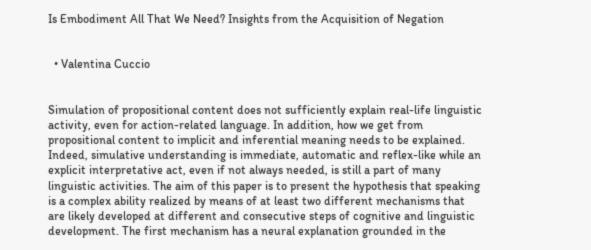Is Embodiment All That We Need? Insights from the Acquisition of Negation


  • Valentina Cuccio


Simulation of propositional content does not sufficiently explain real-life linguistic activity, even for action-related language. In addition, how we get from propositional content to implicit and inferential meaning needs to be explained. Indeed, simulative understanding is immediate, automatic and reflex-like while an explicit interpretative act, even if not always needed, is still a part of many linguistic activities. The aim of this paper is to present the hypothesis that speaking is a complex ability realized by means of at least two different mechanisms that are likely developed at different and consecutive steps of cognitive and linguistic development. The first mechanism has a neural explanation grounded in the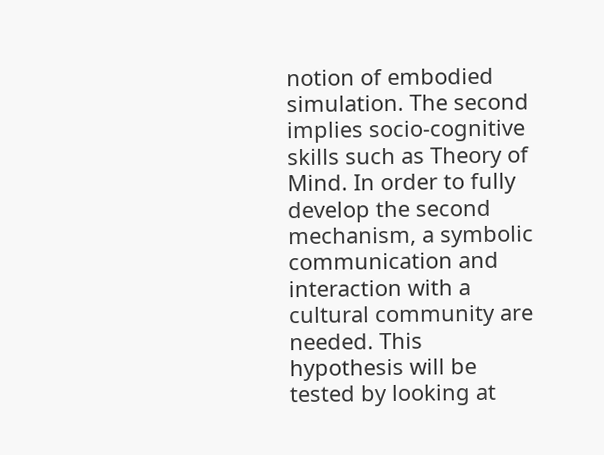notion of embodied simulation. The second implies socio-cognitive skills such as Theory of Mind. In order to fully develop the second mechanism, a symbolic communication and interaction with a cultural community are needed. This hypothesis will be tested by looking at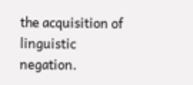the acquisition of linguistic negation.